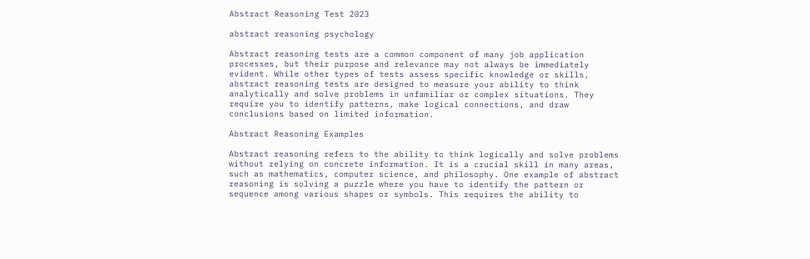Abstract Reasoning Test 2023

abstract reasoning psychology

Abstract reasoning tests are a common component of many job application processes, but their purpose and relevance may not always be immediately evident. While other types of tests assess specific knowledge or skills, abstract reasoning tests are designed to measure your ability to think analytically and solve problems in unfamiliar or complex situations. They require you to identify patterns, make logical connections, and draw conclusions based on limited information.

Abstract Reasoning Examples

Abstract reasoning refers to the ability to think logically and solve problems without relying on concrete information. It is a crucial skill in many areas, such as mathematics, computer science, and philosophy. One example of abstract reasoning is solving a puzzle where you have to identify the pattern or sequence among various shapes or symbols. This requires the ability to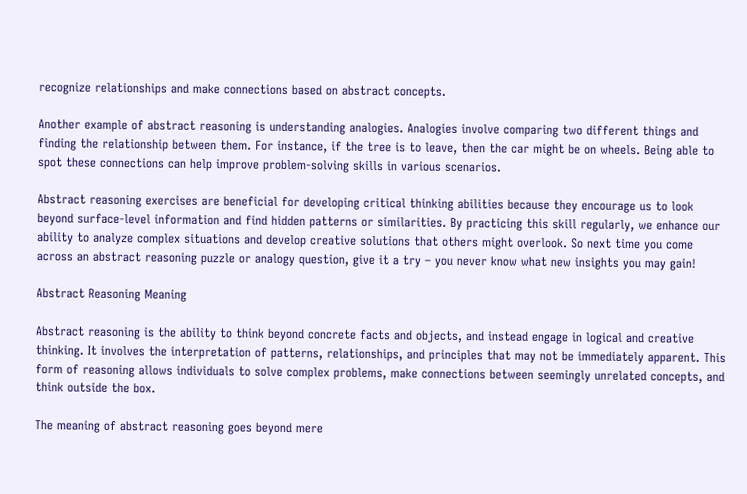recognize relationships and make connections based on abstract concepts.

Another example of abstract reasoning is understanding analogies. Analogies involve comparing two different things and finding the relationship between them. For instance, if the tree is to leave, then the car might be on wheels. Being able to spot these connections can help improve problem-solving skills in various scenarios.

Abstract reasoning exercises are beneficial for developing critical thinking abilities because they encourage us to look beyond surface-level information and find hidden patterns or similarities. By practicing this skill regularly, we enhance our ability to analyze complex situations and develop creative solutions that others might overlook. So next time you come across an abstract reasoning puzzle or analogy question, give it a try – you never know what new insights you may gain!

Abstract Reasoning Meaning

Abstract reasoning is the ability to think beyond concrete facts and objects, and instead engage in logical and creative thinking. It involves the interpretation of patterns, relationships, and principles that may not be immediately apparent. This form of reasoning allows individuals to solve complex problems, make connections between seemingly unrelated concepts, and think outside the box.

The meaning of abstract reasoning goes beyond mere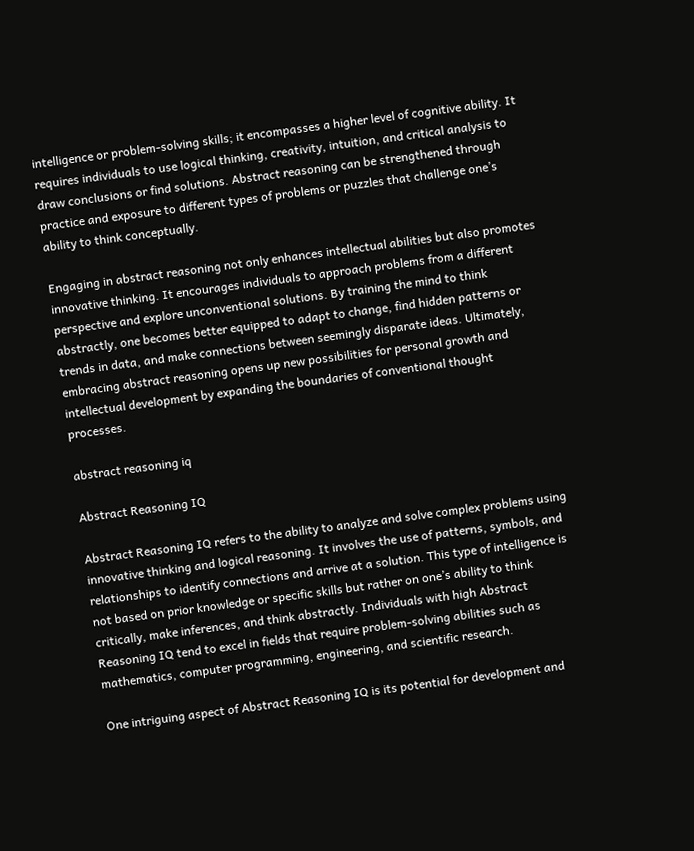intelligence or problem-solving skills; it encompasses a higher level of cognitive ability. It requires individuals to use logical thinking, creativity, intuition, and critical analysis to draw conclusions or find solutions. Abstract reasoning can be strengthened through practice and exposure to different types of problems or puzzles that challenge one’s ability to think conceptually.

Engaging in abstract reasoning not only enhances intellectual abilities but also promotes innovative thinking. It encourages individuals to approach problems from a different perspective and explore unconventional solutions. By training the mind to think abstractly, one becomes better equipped to adapt to change, find hidden patterns or trends in data, and make connections between seemingly disparate ideas. Ultimately, embracing abstract reasoning opens up new possibilities for personal growth and intellectual development by expanding the boundaries of conventional thought processes.

abstract reasoning iq

Abstract Reasoning IQ

Abstract Reasoning IQ refers to the ability to analyze and solve complex problems using innovative thinking and logical reasoning. It involves the use of patterns, symbols, and relationships to identify connections and arrive at a solution. This type of intelligence is not based on prior knowledge or specific skills but rather on one’s ability to think critically, make inferences, and think abstractly. Individuals with high Abstract Reasoning IQ tend to excel in fields that require problem-solving abilities such as mathematics, computer programming, engineering, and scientific research.

One intriguing aspect of Abstract Reasoning IQ is its potential for development and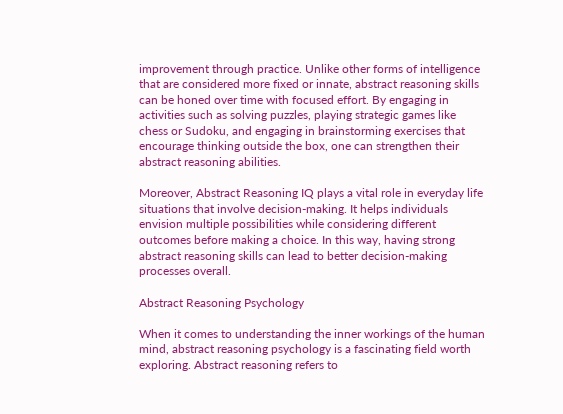improvement through practice. Unlike other forms of intelligence that are considered more fixed or innate, abstract reasoning skills can be honed over time with focused effort. By engaging in activities such as solving puzzles, playing strategic games like chess or Sudoku, and engaging in brainstorming exercises that encourage thinking outside the box, one can strengthen their abstract reasoning abilities.

Moreover, Abstract Reasoning IQ plays a vital role in everyday life situations that involve decision-making. It helps individuals envision multiple possibilities while considering different outcomes before making a choice. In this way, having strong abstract reasoning skills can lead to better decision-making processes overall.

Abstract Reasoning Psychology

When it comes to understanding the inner workings of the human mind, abstract reasoning psychology is a fascinating field worth exploring. Abstract reasoning refers to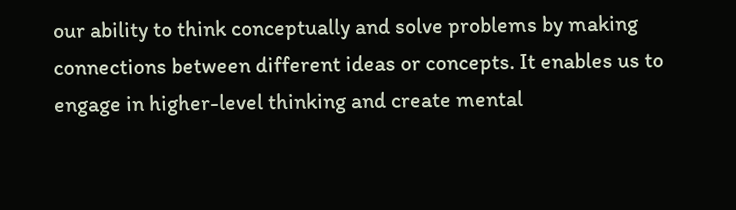our ability to think conceptually and solve problems by making connections between different ideas or concepts. It enables us to engage in higher-level thinking and create mental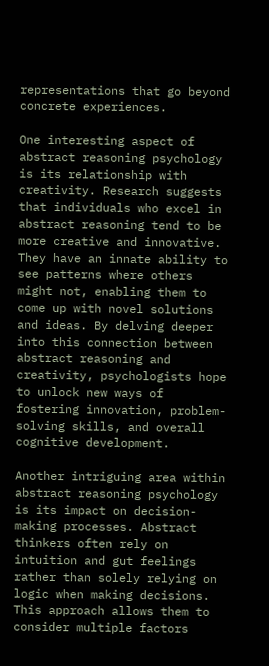representations that go beyond concrete experiences.

One interesting aspect of abstract reasoning psychology is its relationship with creativity. Research suggests that individuals who excel in abstract reasoning tend to be more creative and innovative. They have an innate ability to see patterns where others might not, enabling them to come up with novel solutions and ideas. By delving deeper into this connection between abstract reasoning and creativity, psychologists hope to unlock new ways of fostering innovation, problem-solving skills, and overall cognitive development.

Another intriguing area within abstract reasoning psychology is its impact on decision-making processes. Abstract thinkers often rely on intuition and gut feelings rather than solely relying on logic when making decisions. This approach allows them to consider multiple factors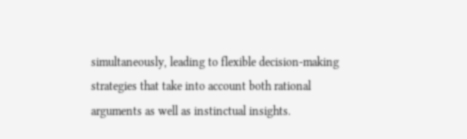simultaneously, leading to flexible decision-making strategies that take into account both rational arguments as well as instinctual insights.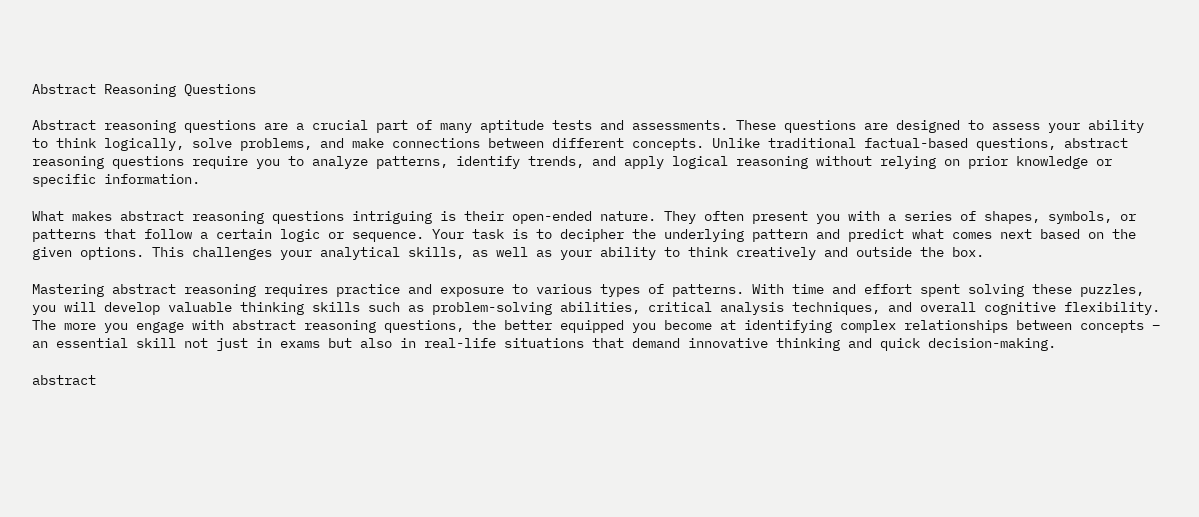Abstract Reasoning Questions

Abstract reasoning questions are a crucial part of many aptitude tests and assessments. These questions are designed to assess your ability to think logically, solve problems, and make connections between different concepts. Unlike traditional factual-based questions, abstract reasoning questions require you to analyze patterns, identify trends, and apply logical reasoning without relying on prior knowledge or specific information.

What makes abstract reasoning questions intriguing is their open-ended nature. They often present you with a series of shapes, symbols, or patterns that follow a certain logic or sequence. Your task is to decipher the underlying pattern and predict what comes next based on the given options. This challenges your analytical skills, as well as your ability to think creatively and outside the box.

Mastering abstract reasoning requires practice and exposure to various types of patterns. With time and effort spent solving these puzzles, you will develop valuable thinking skills such as problem-solving abilities, critical analysis techniques, and overall cognitive flexibility. The more you engage with abstract reasoning questions, the better equipped you become at identifying complex relationships between concepts – an essential skill not just in exams but also in real-life situations that demand innovative thinking and quick decision-making.

abstract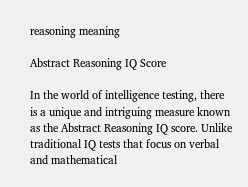reasoning meaning

Abstract Reasoning IQ Score

In the world of intelligence testing, there is a unique and intriguing measure known as the Abstract Reasoning IQ score. Unlike traditional IQ tests that focus on verbal and mathematical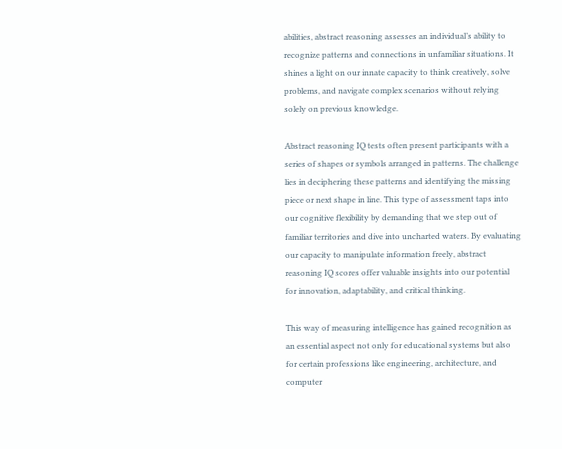abilities, abstract reasoning assesses an individual’s ability to recognize patterns and connections in unfamiliar situations. It shines a light on our innate capacity to think creatively, solve problems, and navigate complex scenarios without relying solely on previous knowledge.

Abstract reasoning IQ tests often present participants with a series of shapes or symbols arranged in patterns. The challenge lies in deciphering these patterns and identifying the missing piece or next shape in line. This type of assessment taps into our cognitive flexibility by demanding that we step out of familiar territories and dive into uncharted waters. By evaluating our capacity to manipulate information freely, abstract reasoning IQ scores offer valuable insights into our potential for innovation, adaptability, and critical thinking.

This way of measuring intelligence has gained recognition as an essential aspect not only for educational systems but also for certain professions like engineering, architecture, and computer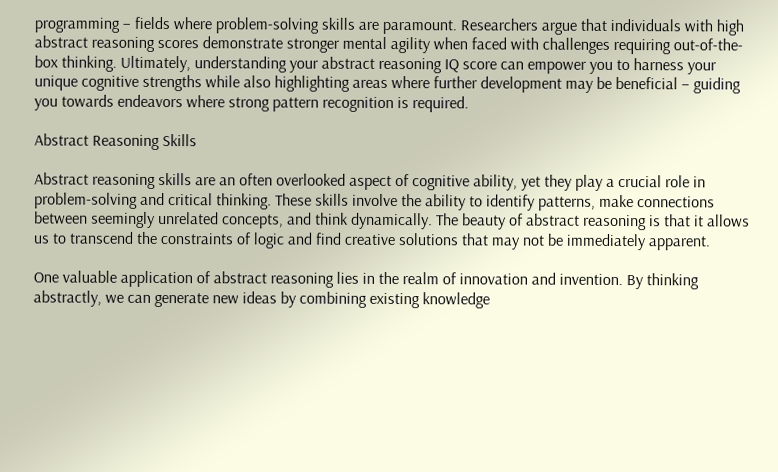programming – fields where problem-solving skills are paramount. Researchers argue that individuals with high abstract reasoning scores demonstrate stronger mental agility when faced with challenges requiring out-of-the-box thinking. Ultimately, understanding your abstract reasoning IQ score can empower you to harness your unique cognitive strengths while also highlighting areas where further development may be beneficial – guiding you towards endeavors where strong pattern recognition is required.

Abstract Reasoning Skills

Abstract reasoning skills are an often overlooked aspect of cognitive ability, yet they play a crucial role in problem-solving and critical thinking. These skills involve the ability to identify patterns, make connections between seemingly unrelated concepts, and think dynamically. The beauty of abstract reasoning is that it allows us to transcend the constraints of logic and find creative solutions that may not be immediately apparent.

One valuable application of abstract reasoning lies in the realm of innovation and invention. By thinking abstractly, we can generate new ideas by combining existing knowledge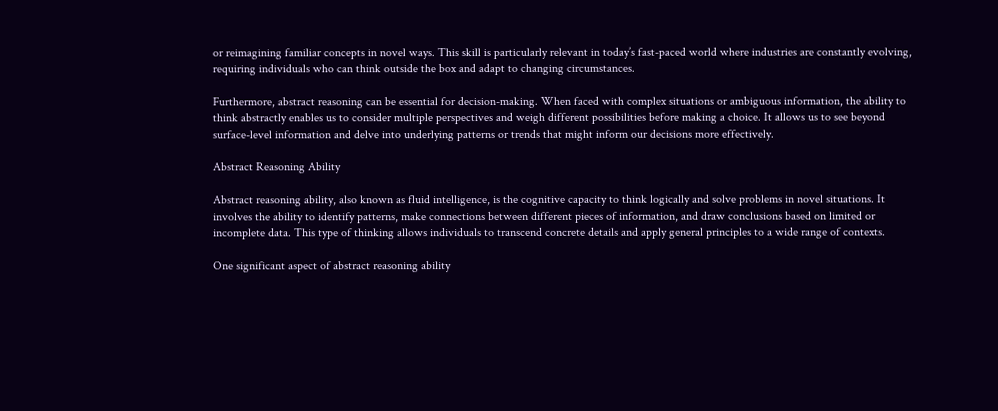or reimagining familiar concepts in novel ways. This skill is particularly relevant in today’s fast-paced world where industries are constantly evolving, requiring individuals who can think outside the box and adapt to changing circumstances.

Furthermore, abstract reasoning can be essential for decision-making. When faced with complex situations or ambiguous information, the ability to think abstractly enables us to consider multiple perspectives and weigh different possibilities before making a choice. It allows us to see beyond surface-level information and delve into underlying patterns or trends that might inform our decisions more effectively.

Abstract Reasoning Ability

Abstract reasoning ability, also known as fluid intelligence, is the cognitive capacity to think logically and solve problems in novel situations. It involves the ability to identify patterns, make connections between different pieces of information, and draw conclusions based on limited or incomplete data. This type of thinking allows individuals to transcend concrete details and apply general principles to a wide range of contexts.

One significant aspect of abstract reasoning ability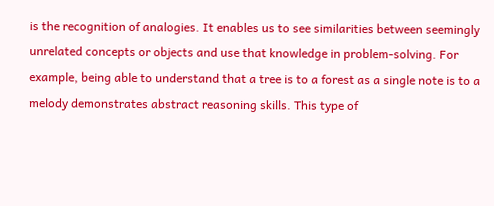is the recognition of analogies. It enables us to see similarities between seemingly unrelated concepts or objects and use that knowledge in problem-solving. For example, being able to understand that a tree is to a forest as a single note is to a melody demonstrates abstract reasoning skills. This type of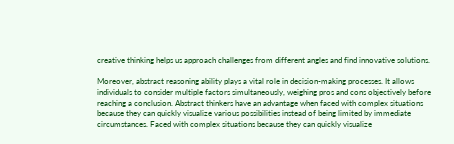creative thinking helps us approach challenges from different angles and find innovative solutions.

Moreover, abstract reasoning ability plays a vital role in decision-making processes. It allows individuals to consider multiple factors simultaneously, weighing pros and cons objectively before reaching a conclusion. Abstract thinkers have an advantage when faced with complex situations because they can quickly visualize various possibilities instead of being limited by immediate circumstances. Faced with complex situations because they can quickly visualize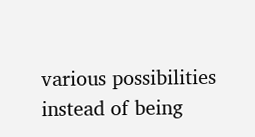various possibilities instead of being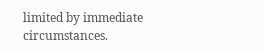limited by immediate circumstances.